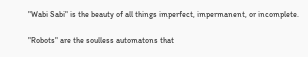"Wabi Sabi" is the beauty of all things imperfect, impermanent, or incomplete.

"Robots" are the soulless automatons that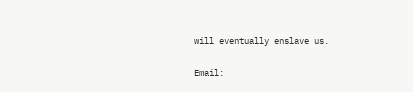will eventually enslave us.

Email: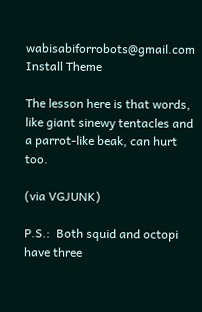wabisabiforrobots@gmail.com
Install Theme

The lesson here is that words, like giant sinewy tentacles and a parrot-like beak, can hurt too.

(via VGJUNK)

P.S.:  Both squid and octopi have three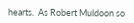hearts.  As Robert Muldoon so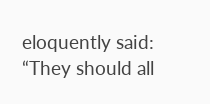eloquently said: “They should all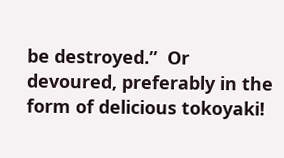be destroyed.”  Or devoured, preferably in the form of delicious tokoyaki!